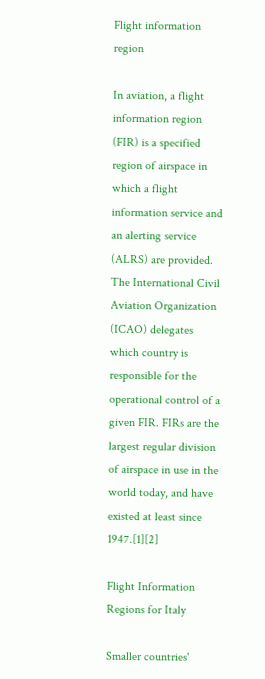Flight information region

In aviation, a flight information region (FIR) is a specified region of airspace in which a flight information service and an alerting service (ALRS) are provided. The International Civil Aviation Organization (ICAO) delegates which country is responsible for the operational control of a given FIR. FIRs are the largest regular division of airspace in use in the world today, and have existed at least since 1947.[1][2]

Flight Information Regions for Italy

Smaller countries'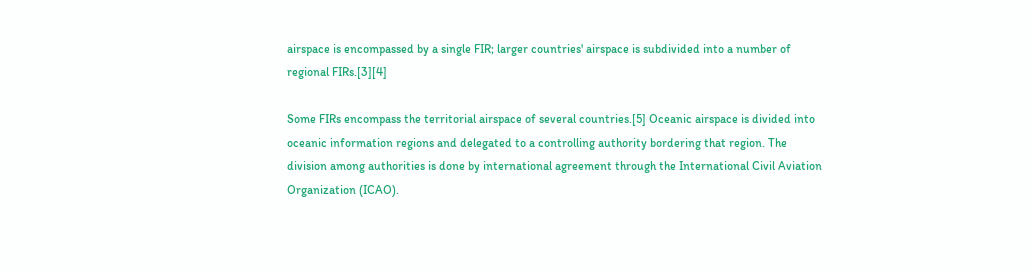airspace is encompassed by a single FIR; larger countries' airspace is subdivided into a number of regional FIRs.[3][4]

Some FIRs encompass the territorial airspace of several countries.[5] Oceanic airspace is divided into oceanic information regions and delegated to a controlling authority bordering that region. The division among authorities is done by international agreement through the International Civil Aviation Organization (ICAO).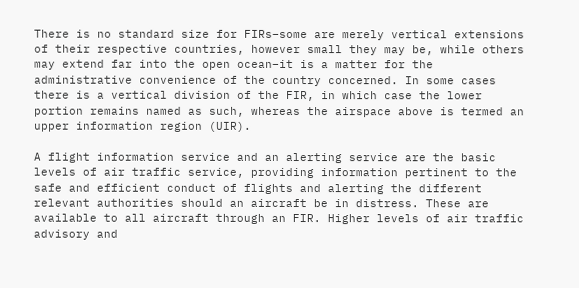There is no standard size for FIRs–some are merely vertical extensions of their respective countries, however small they may be, while others may extend far into the open ocean–it is a matter for the administrative convenience of the country concerned. In some cases there is a vertical division of the FIR, in which case the lower portion remains named as such, whereas the airspace above is termed an upper information region (UIR).

A flight information service and an alerting service are the basic levels of air traffic service, providing information pertinent to the safe and efficient conduct of flights and alerting the different relevant authorities should an aircraft be in distress. These are available to all aircraft through an FIR. Higher levels of air traffic advisory and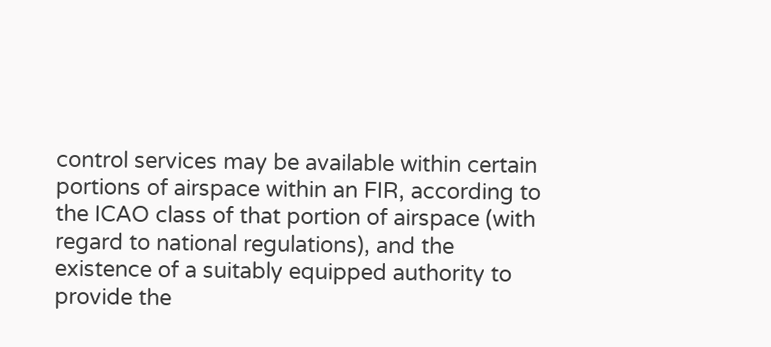control services may be available within certain portions of airspace within an FIR, according to the ICAO class of that portion of airspace (with regard to national regulations), and the existence of a suitably equipped authority to provide the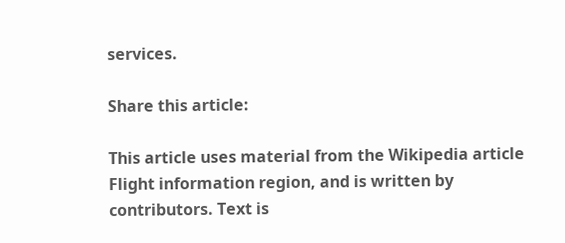services.

Share this article:

This article uses material from the Wikipedia article Flight information region, and is written by contributors. Text is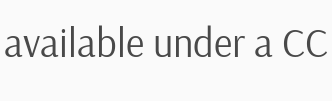available under a CC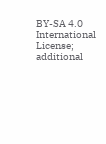BY-SA 4.0 International License; additional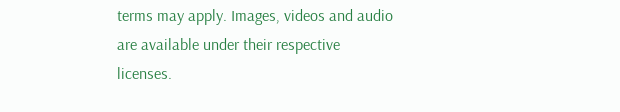terms may apply. Images, videos and audio are available under their respective licenses.